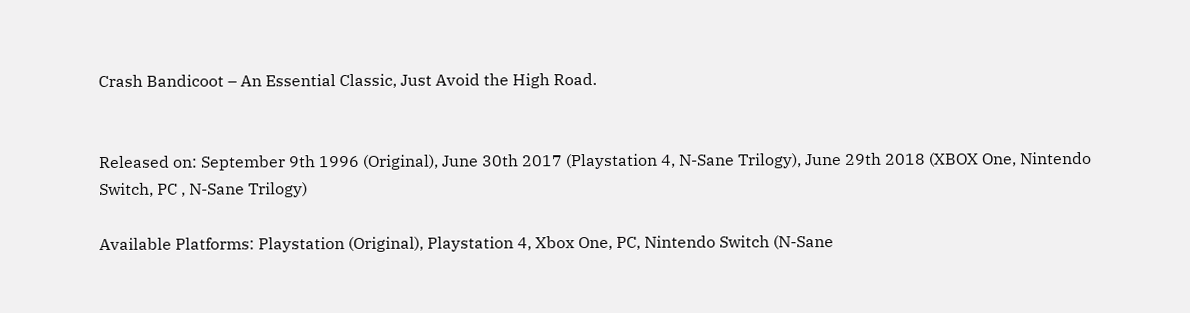Crash Bandicoot – An Essential Classic, Just Avoid the High Road.


Released on: September 9th 1996 (Original), June 30th 2017 (Playstation 4, N-Sane Trilogy), June 29th 2018 (XBOX One, Nintendo Switch, PC , N-Sane Trilogy)

Available Platforms: Playstation (Original), Playstation 4, Xbox One, PC, Nintendo Switch (N-Sane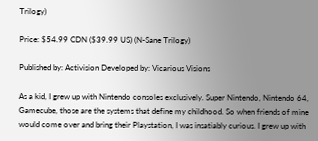Trilogy)

Price: $54.99 CDN ($39.99 US) (N-Sane Trilogy)

Published by: Activision Developed by: Vicarious Visions

As a kid, I grew up with Nintendo consoles exclusively. Super Nintendo, Nintendo 64, Gamecube, those are the systems that define my childhood. So when friends of mine would come over and bring their Playstation, I was insatiably curious. I grew up with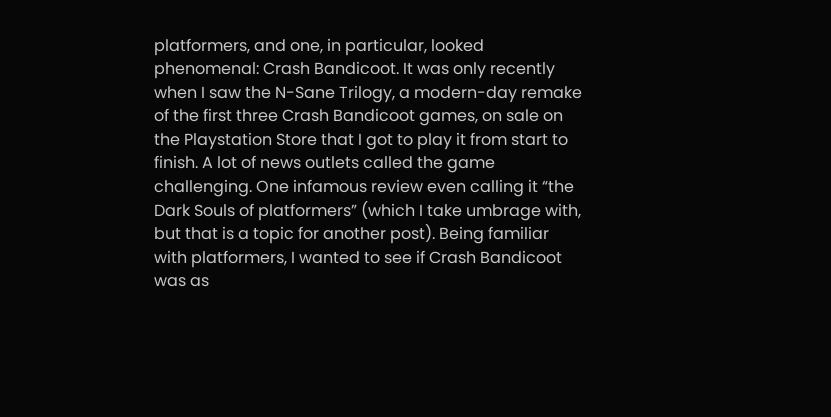platformers, and one, in particular, looked phenomenal: Crash Bandicoot. It was only recently when I saw the N-Sane Trilogy, a modern-day remake of the first three Crash Bandicoot games, on sale on the Playstation Store that I got to play it from start to finish. A lot of news outlets called the game challenging. One infamous review even calling it “the Dark Souls of platformers” (which I take umbrage with, but that is a topic for another post). Being familiar with platformers, I wanted to see if Crash Bandicoot was as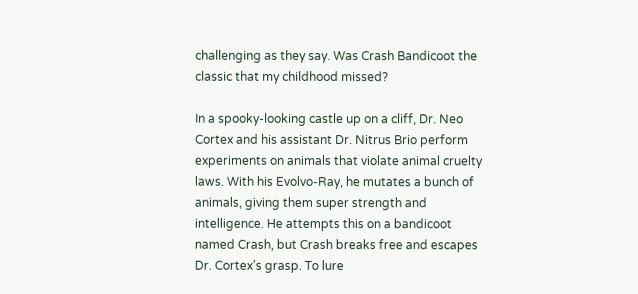challenging as they say. Was Crash Bandicoot the classic that my childhood missed?

In a spooky-looking castle up on a cliff, Dr. Neo Cortex and his assistant Dr. Nitrus Brio perform experiments on animals that violate animal cruelty laws. With his Evolvo-Ray, he mutates a bunch of animals, giving them super strength and intelligence. He attempts this on a bandicoot named Crash, but Crash breaks free and escapes Dr. Cortex’s grasp. To lure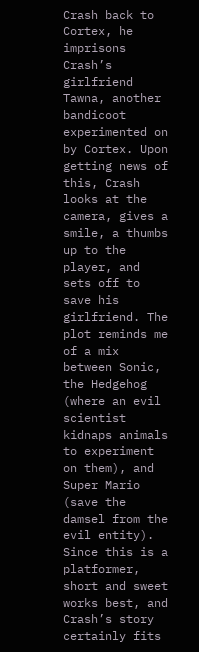Crash back to Cortex, he imprisons Crash’s girlfriend Tawna, another bandicoot experimented on by Cortex. Upon getting news of this, Crash looks at the camera, gives a smile, a thumbs up to the player, and sets off to save his girlfriend. The plot reminds me of a mix between Sonic, the Hedgehog (where an evil scientist kidnaps animals to experiment on them), and Super Mario (save the damsel from the evil entity). Since this is a platformer, short and sweet works best, and Crash’s story certainly fits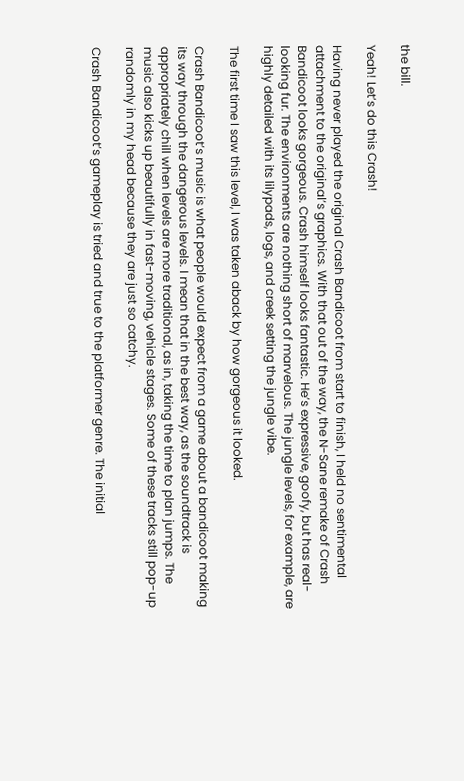the bill.

Yeah! Let’s do this Crash!

Having never played the original Crash Bandicoot from start to finish, I held no sentimental attachment to the original’s graphics. With that out of the way, the N-Sane remake of Crash Bandicoot looks gorgeous. Crash himself looks fantastic. He’s expressive, goofy, but has real-looking fur. The environments are nothing short of marvelous. The jungle levels, for example, are highly detailed with its lilypads, logs, and creek setting the jungle vibe.

The first time I saw this level, I was taken aback by how gorgeous it looked.

Crash Bandicoot’s music is what people would expect from a game about a bandicoot making its way through the dangerous levels. I mean that in the best way, as the soundtrack is appropriately chill when levels are more traditional, as in, taking the time to plan jumps. The music also kicks up beautifully in fast-moving, vehicle stages. Some of these tracks still pop-up randomly in my head because they are just so catchy.

Crash Bandicoot’s gameplay is tried and true to the platformer genre. The initial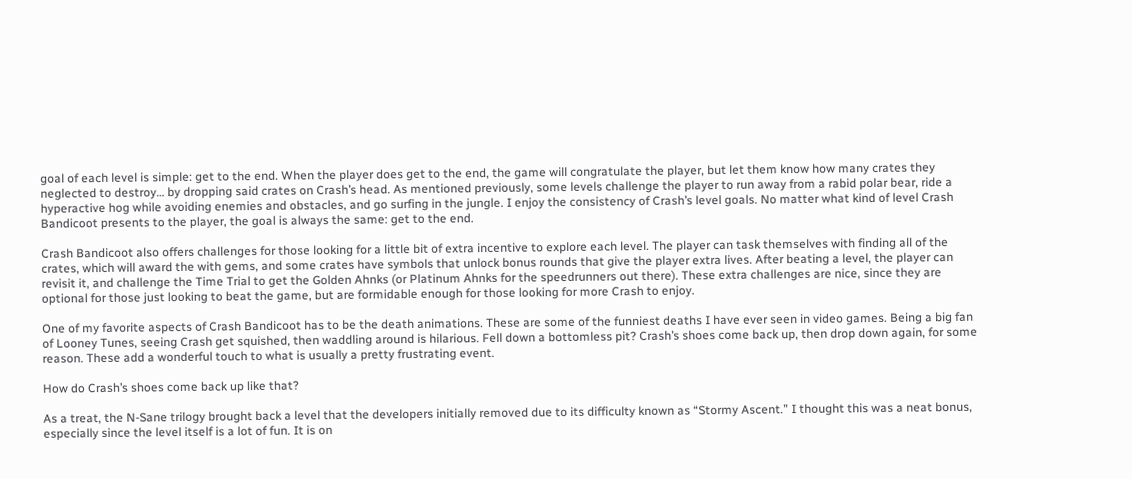goal of each level is simple: get to the end. When the player does get to the end, the game will congratulate the player, but let them know how many crates they neglected to destroy… by dropping said crates on Crash’s head. As mentioned previously, some levels challenge the player to run away from a rabid polar bear, ride a hyperactive hog while avoiding enemies and obstacles, and go surfing in the jungle. I enjoy the consistency of Crash’s level goals. No matter what kind of level Crash Bandicoot presents to the player, the goal is always the same: get to the end.

Crash Bandicoot also offers challenges for those looking for a little bit of extra incentive to explore each level. The player can task themselves with finding all of the crates, which will award the with gems, and some crates have symbols that unlock bonus rounds that give the player extra lives. After beating a level, the player can revisit it, and challenge the Time Trial to get the Golden Ahnks (or Platinum Ahnks for the speedrunners out there). These extra challenges are nice, since they are optional for those just looking to beat the game, but are formidable enough for those looking for more Crash to enjoy.

One of my favorite aspects of Crash Bandicoot has to be the death animations. These are some of the funniest deaths I have ever seen in video games. Being a big fan of Looney Tunes, seeing Crash get squished, then waddling around is hilarious. Fell down a bottomless pit? Crash’s shoes come back up, then drop down again, for some reason. These add a wonderful touch to what is usually a pretty frustrating event.

How do Crash’s shoes come back up like that?

As a treat, the N-Sane trilogy brought back a level that the developers initially removed due to its difficulty known as “Stormy Ascent.” I thought this was a neat bonus, especially since the level itself is a lot of fun. It is on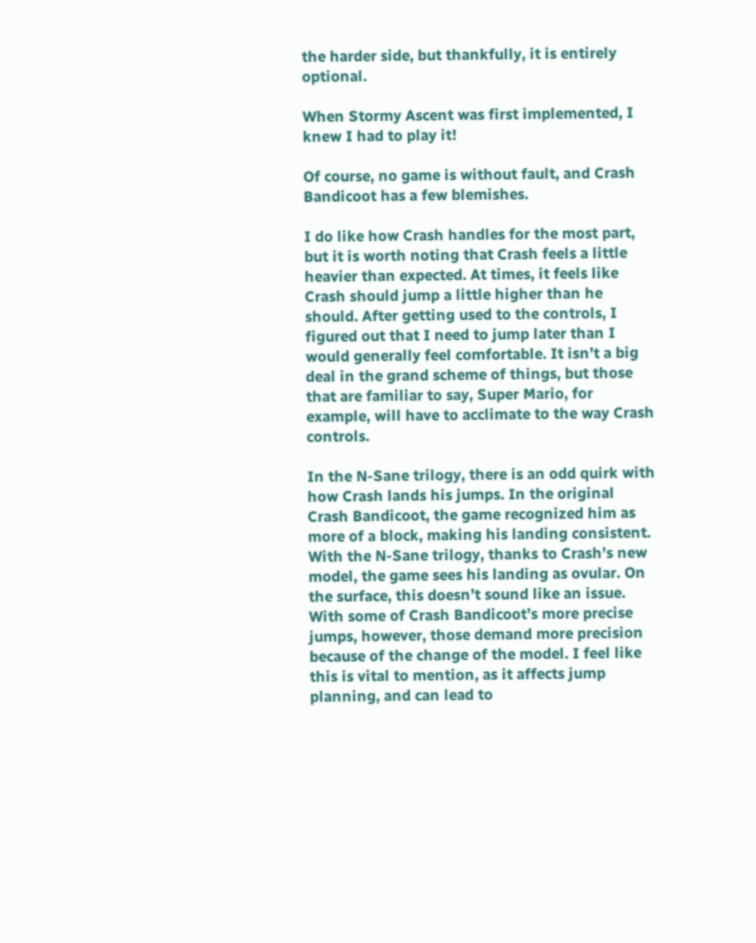the harder side, but thankfully, it is entirely optional.

When Stormy Ascent was first implemented, I knew I had to play it!

Of course, no game is without fault, and Crash Bandicoot has a few blemishes.

I do like how Crash handles for the most part, but it is worth noting that Crash feels a little heavier than expected. At times, it feels like Crash should jump a little higher than he should. After getting used to the controls, I figured out that I need to jump later than I would generally feel comfortable. It isn’t a big deal in the grand scheme of things, but those that are familiar to say, Super Mario, for example, will have to acclimate to the way Crash controls.

In the N-Sane trilogy, there is an odd quirk with how Crash lands his jumps. In the original Crash Bandicoot, the game recognized him as more of a block, making his landing consistent. With the N-Sane trilogy, thanks to Crash’s new model, the game sees his landing as ovular. On the surface, this doesn’t sound like an issue. With some of Crash Bandicoot’s more precise jumps, however, those demand more precision because of the change of the model. I feel like this is vital to mention, as it affects jump planning, and can lead to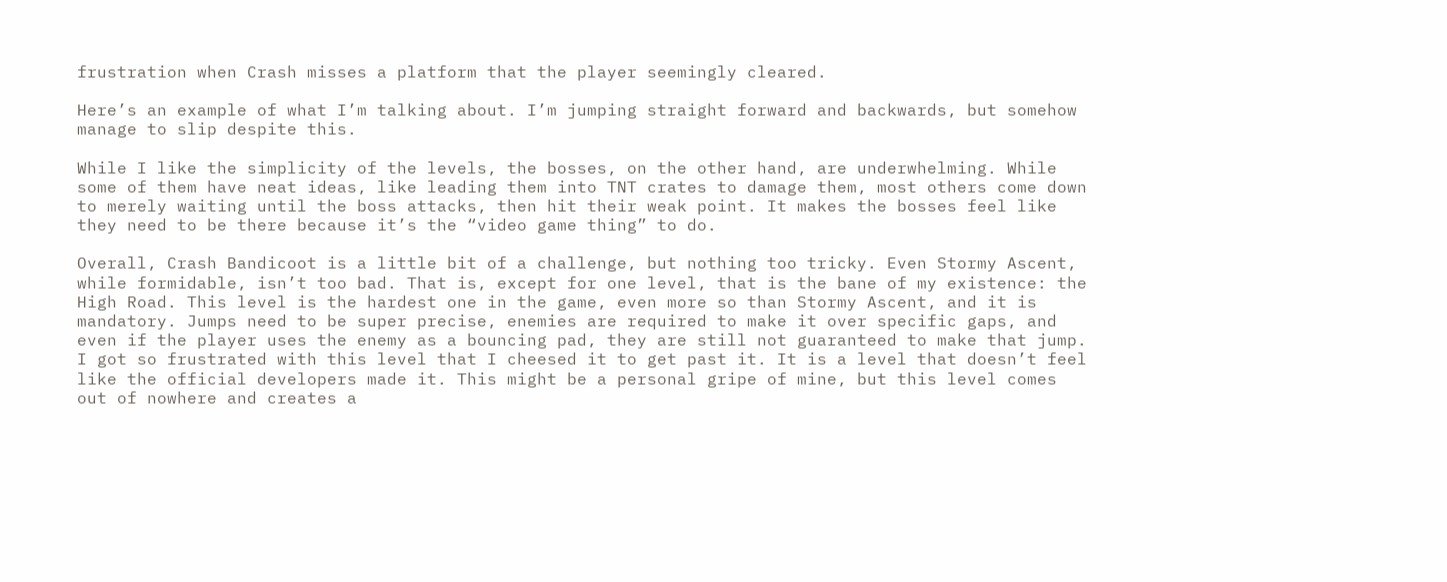frustration when Crash misses a platform that the player seemingly cleared.

Here’s an example of what I’m talking about. I’m jumping straight forward and backwards, but somehow manage to slip despite this.

While I like the simplicity of the levels, the bosses, on the other hand, are underwhelming. While some of them have neat ideas, like leading them into TNT crates to damage them, most others come down to merely waiting until the boss attacks, then hit their weak point. It makes the bosses feel like they need to be there because it’s the “video game thing” to do.

Overall, Crash Bandicoot is a little bit of a challenge, but nothing too tricky. Even Stormy Ascent, while formidable, isn’t too bad. That is, except for one level, that is the bane of my existence: the High Road. This level is the hardest one in the game, even more so than Stormy Ascent, and it is mandatory. Jumps need to be super precise, enemies are required to make it over specific gaps, and even if the player uses the enemy as a bouncing pad, they are still not guaranteed to make that jump. I got so frustrated with this level that I cheesed it to get past it. It is a level that doesn’t feel like the official developers made it. This might be a personal gripe of mine, but this level comes out of nowhere and creates a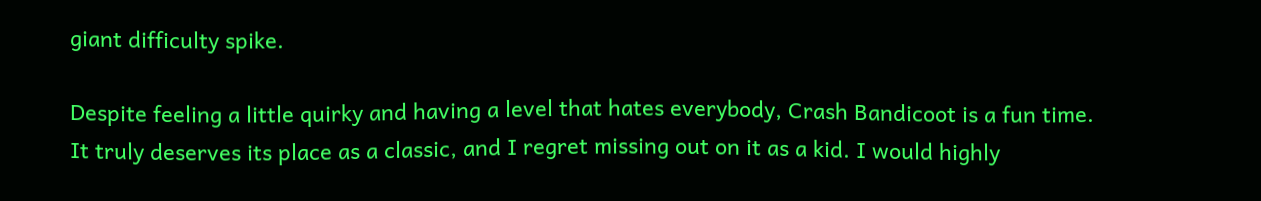giant difficulty spike.

Despite feeling a little quirky and having a level that hates everybody, Crash Bandicoot is a fun time. It truly deserves its place as a classic, and I regret missing out on it as a kid. I would highly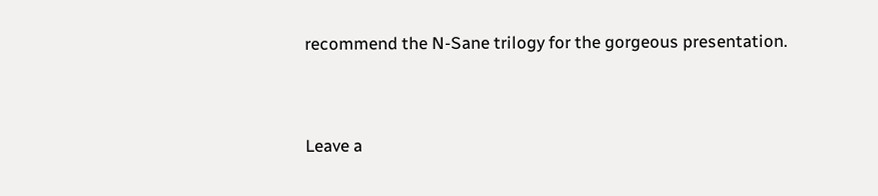recommend the N-Sane trilogy for the gorgeous presentation.


Leave a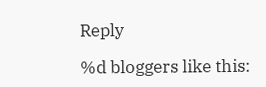Reply

%d bloggers like this: